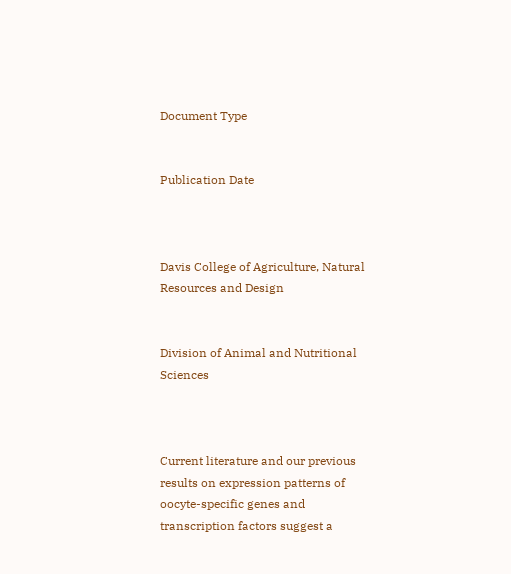Document Type


Publication Date



Davis College of Agriculture, Natural Resources and Design


Division of Animal and Nutritional Sciences



Current literature and our previous results on expression patterns of oocyte-specific genes and transcription factors suggest a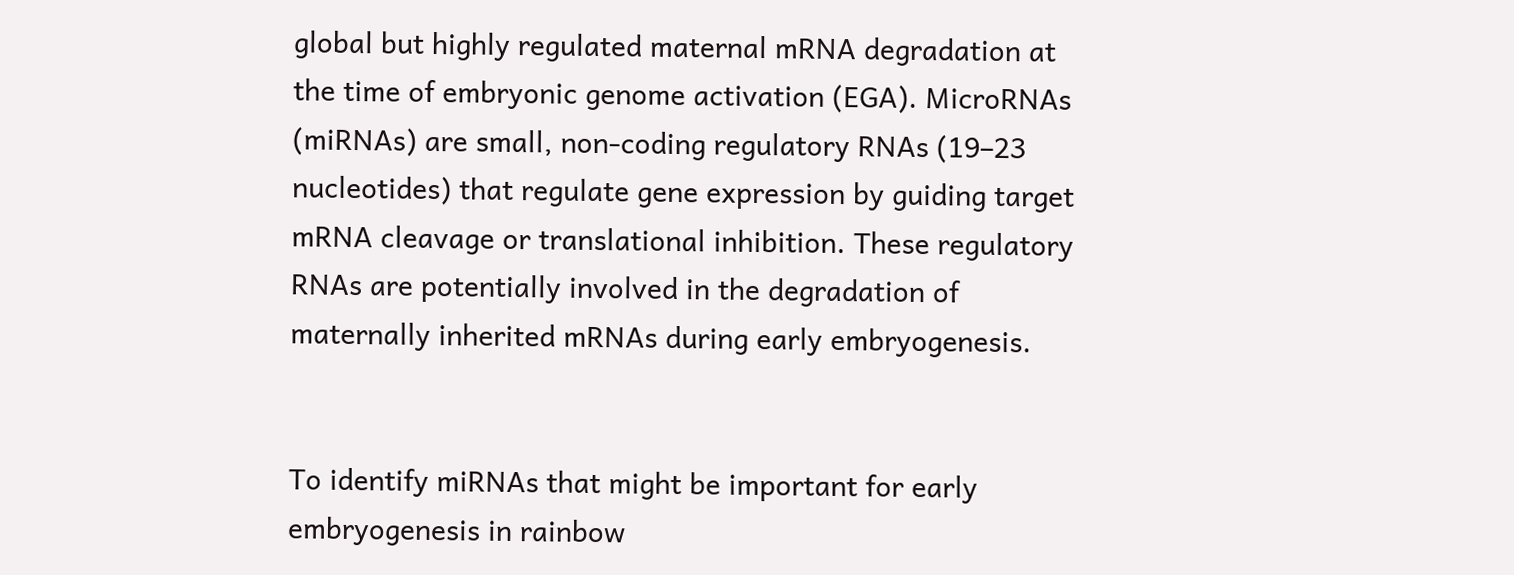global but highly regulated maternal mRNA degradation at the time of embryonic genome activation (EGA). MicroRNAs (miRNAs) are small, non-coding regulatory RNAs (19–23 nucleotides) that regulate gene expression by guiding target mRNA cleavage or translational inhibition. These regulatory RNAs are potentially involved in the degradation of maternally inherited mRNAs during early embryogenesis.


To identify miRNAs that might be important for early embryogenesis in rainbow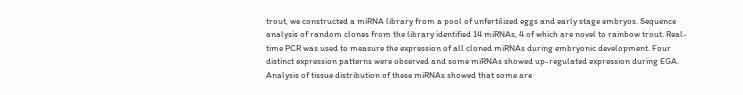trout, we constructed a miRNA library from a pool of unfertilized eggs and early stage embryos. Sequence analysis of random clones from the library identified 14 miRNAs, 4 of which are novel to rainbow trout. Real-time PCR was used to measure the expression of all cloned miRNAs during embryonic development. Four distinct expression patterns were observed and some miRNAs showed up-regulated expression during EGA. Analysis of tissue distribution of these miRNAs showed that some are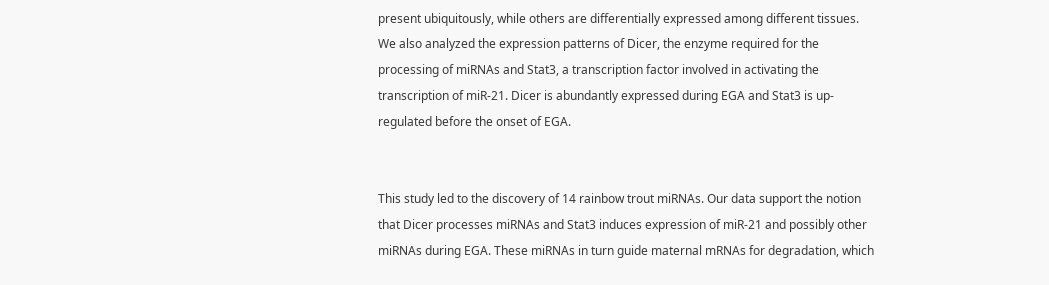present ubiquitously, while others are differentially expressed among different tissues. We also analyzed the expression patterns of Dicer, the enzyme required for the processing of miRNAs and Stat3, a transcription factor involved in activating the transcription of miR-21. Dicer is abundantly expressed during EGA and Stat3 is up-regulated before the onset of EGA.


This study led to the discovery of 14 rainbow trout miRNAs. Our data support the notion that Dicer processes miRNAs and Stat3 induces expression of miR-21 and possibly other miRNAs during EGA. These miRNAs in turn guide maternal mRNAs for degradation, which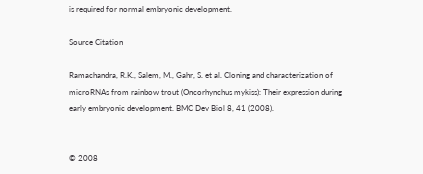is required for normal embryonic development.

Source Citation

Ramachandra, R.K., Salem, M., Gahr, S. et al. Cloning and characterization of microRNAs from rainbow trout (Oncorhynchus mykiss): Their expression during early embryonic development. BMC Dev Biol 8, 41 (2008).


© 2008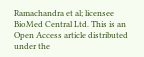Ramachandra et al; licensee BioMed Central Ltd. This is an Open Access article distributed under the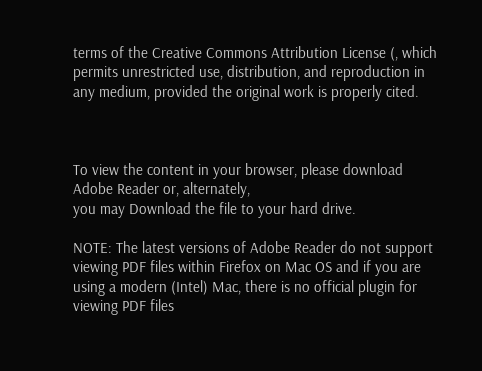terms of the Creative Commons Attribution License (, which permits unrestricted use, distribution, and reproduction in any medium, provided the original work is properly cited.



To view the content in your browser, please download Adobe Reader or, alternately,
you may Download the file to your hard drive.

NOTE: The latest versions of Adobe Reader do not support viewing PDF files within Firefox on Mac OS and if you are using a modern (Intel) Mac, there is no official plugin for viewing PDF files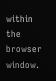within the browser window.